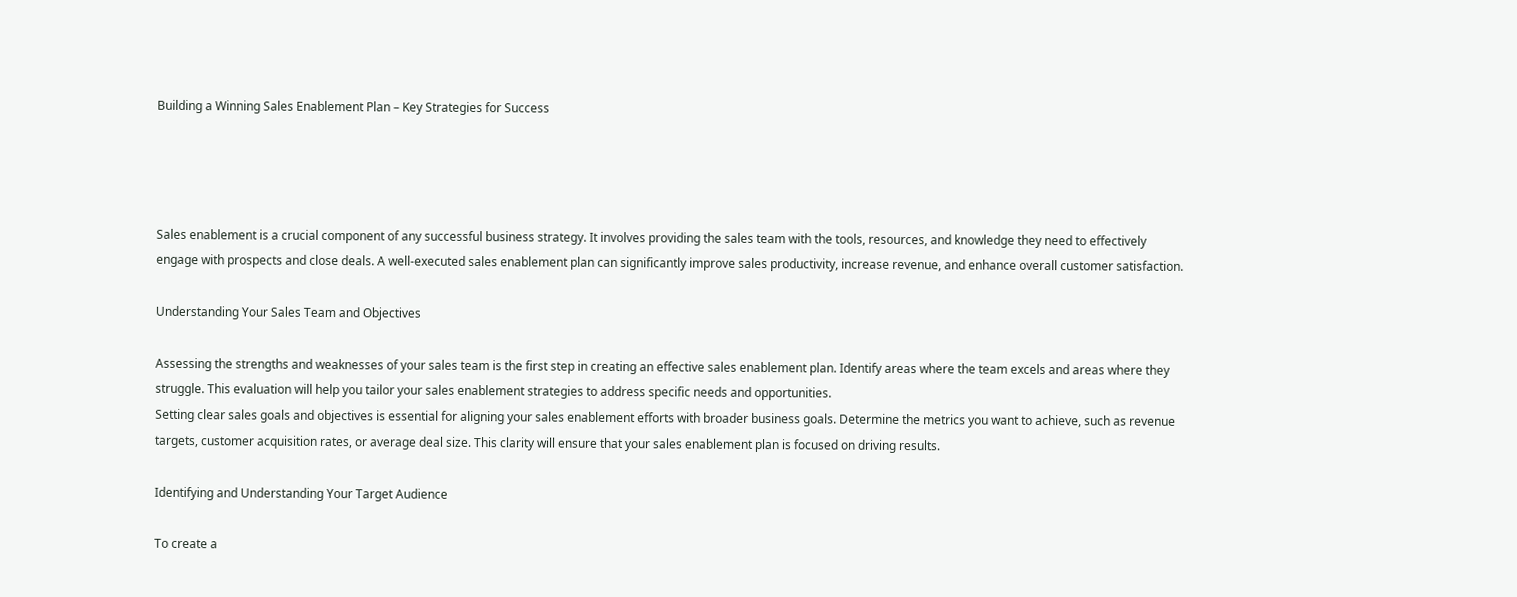Building a Winning Sales Enablement Plan – Key Strategies for Success




Sales enablement is a crucial component of any successful business strategy. It involves providing the sales team with the tools, resources, and knowledge they need to effectively engage with prospects and close deals. A well-executed sales enablement plan can significantly improve sales productivity, increase revenue, and enhance overall customer satisfaction.

Understanding Your Sales Team and Objectives

Assessing the strengths and weaknesses of your sales team is the first step in creating an effective sales enablement plan. Identify areas where the team excels and areas where they struggle. This evaluation will help you tailor your sales enablement strategies to address specific needs and opportunities.
Setting clear sales goals and objectives is essential for aligning your sales enablement efforts with broader business goals. Determine the metrics you want to achieve, such as revenue targets, customer acquisition rates, or average deal size. This clarity will ensure that your sales enablement plan is focused on driving results.

Identifying and Understanding Your Target Audience

To create a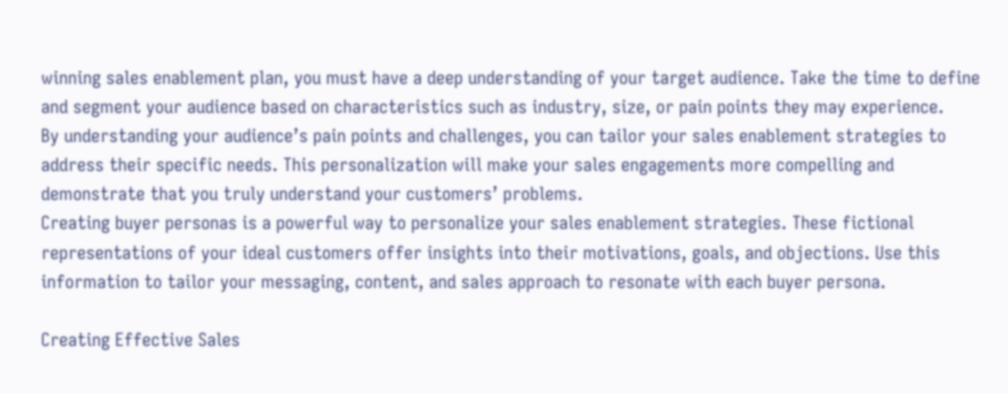winning sales enablement plan, you must have a deep understanding of your target audience. Take the time to define and segment your audience based on characteristics such as industry, size, or pain points they may experience.
By understanding your audience’s pain points and challenges, you can tailor your sales enablement strategies to address their specific needs. This personalization will make your sales engagements more compelling and demonstrate that you truly understand your customers’ problems.
Creating buyer personas is a powerful way to personalize your sales enablement strategies. These fictional representations of your ideal customers offer insights into their motivations, goals, and objections. Use this information to tailor your messaging, content, and sales approach to resonate with each buyer persona.

Creating Effective Sales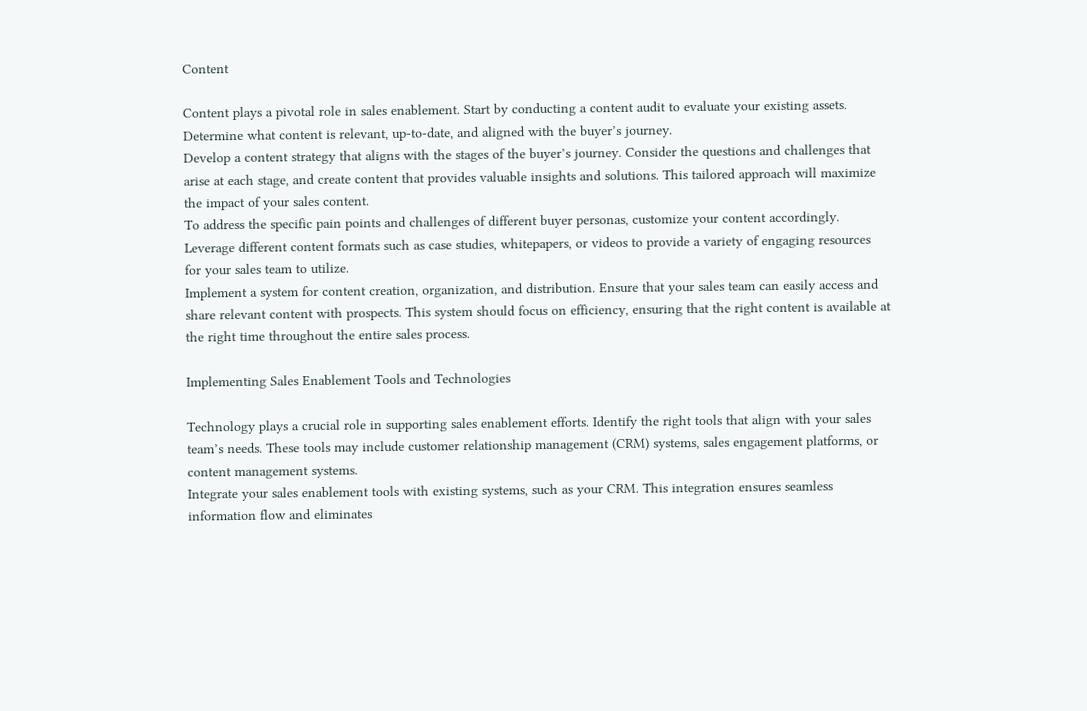Content

Content plays a pivotal role in sales enablement. Start by conducting a content audit to evaluate your existing assets. Determine what content is relevant, up-to-date, and aligned with the buyer’s journey.
Develop a content strategy that aligns with the stages of the buyer’s journey. Consider the questions and challenges that arise at each stage, and create content that provides valuable insights and solutions. This tailored approach will maximize the impact of your sales content.
To address the specific pain points and challenges of different buyer personas, customize your content accordingly. Leverage different content formats such as case studies, whitepapers, or videos to provide a variety of engaging resources for your sales team to utilize.
Implement a system for content creation, organization, and distribution. Ensure that your sales team can easily access and share relevant content with prospects. This system should focus on efficiency, ensuring that the right content is available at the right time throughout the entire sales process.

Implementing Sales Enablement Tools and Technologies

Technology plays a crucial role in supporting sales enablement efforts. Identify the right tools that align with your sales team’s needs. These tools may include customer relationship management (CRM) systems, sales engagement platforms, or content management systems.
Integrate your sales enablement tools with existing systems, such as your CRM. This integration ensures seamless information flow and eliminates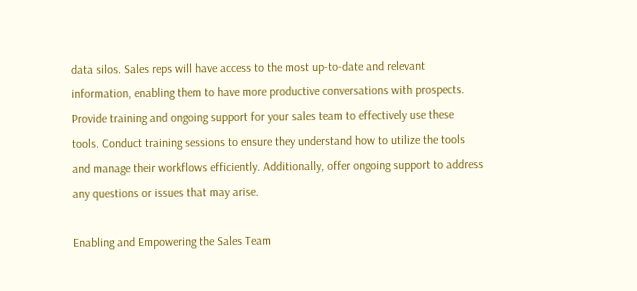data silos. Sales reps will have access to the most up-to-date and relevant information, enabling them to have more productive conversations with prospects.
Provide training and ongoing support for your sales team to effectively use these tools. Conduct training sessions to ensure they understand how to utilize the tools and manage their workflows efficiently. Additionally, offer ongoing support to address any questions or issues that may arise.

Enabling and Empowering the Sales Team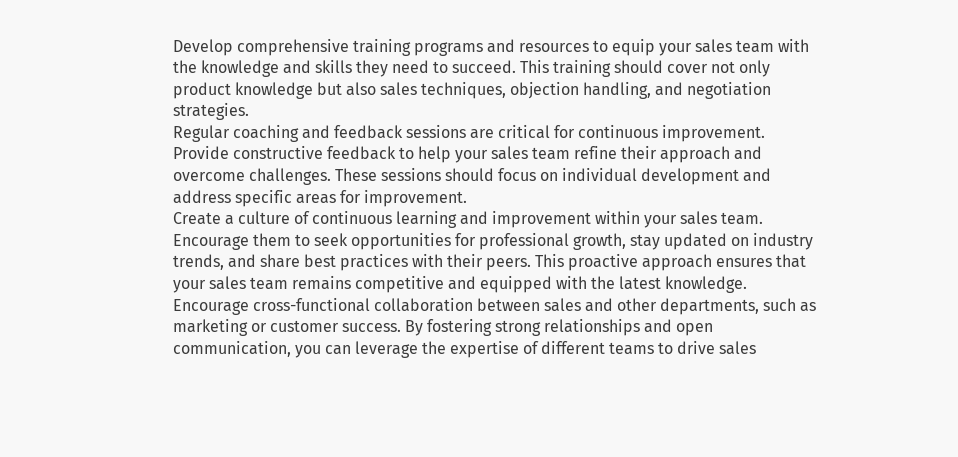Develop comprehensive training programs and resources to equip your sales team with the knowledge and skills they need to succeed. This training should cover not only product knowledge but also sales techniques, objection handling, and negotiation strategies.
Regular coaching and feedback sessions are critical for continuous improvement. Provide constructive feedback to help your sales team refine their approach and overcome challenges. These sessions should focus on individual development and address specific areas for improvement.
Create a culture of continuous learning and improvement within your sales team. Encourage them to seek opportunities for professional growth, stay updated on industry trends, and share best practices with their peers. This proactive approach ensures that your sales team remains competitive and equipped with the latest knowledge.
Encourage cross-functional collaboration between sales and other departments, such as marketing or customer success. By fostering strong relationships and open communication, you can leverage the expertise of different teams to drive sales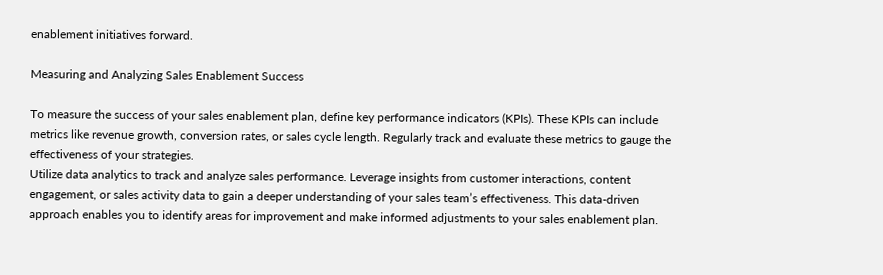enablement initiatives forward.

Measuring and Analyzing Sales Enablement Success

To measure the success of your sales enablement plan, define key performance indicators (KPIs). These KPIs can include metrics like revenue growth, conversion rates, or sales cycle length. Regularly track and evaluate these metrics to gauge the effectiveness of your strategies.
Utilize data analytics to track and analyze sales performance. Leverage insights from customer interactions, content engagement, or sales activity data to gain a deeper understanding of your sales team’s effectiveness. This data-driven approach enables you to identify areas for improvement and make informed adjustments to your sales enablement plan.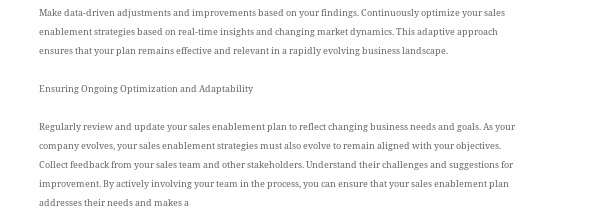Make data-driven adjustments and improvements based on your findings. Continuously optimize your sales enablement strategies based on real-time insights and changing market dynamics. This adaptive approach ensures that your plan remains effective and relevant in a rapidly evolving business landscape.

Ensuring Ongoing Optimization and Adaptability

Regularly review and update your sales enablement plan to reflect changing business needs and goals. As your company evolves, your sales enablement strategies must also evolve to remain aligned with your objectives.
Collect feedback from your sales team and other stakeholders. Understand their challenges and suggestions for improvement. By actively involving your team in the process, you can ensure that your sales enablement plan addresses their needs and makes a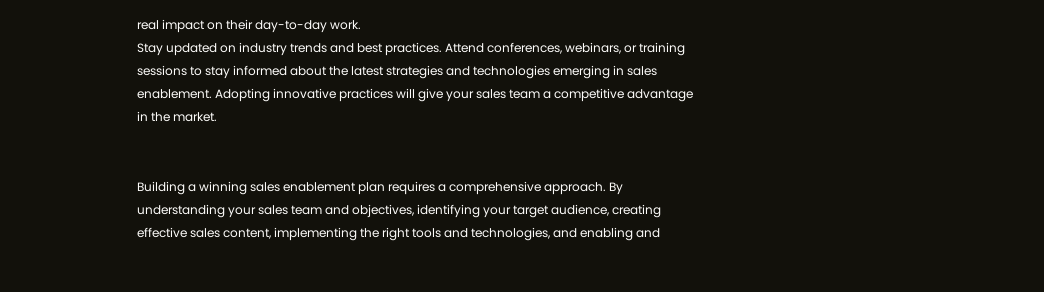real impact on their day-to-day work.
Stay updated on industry trends and best practices. Attend conferences, webinars, or training sessions to stay informed about the latest strategies and technologies emerging in sales enablement. Adopting innovative practices will give your sales team a competitive advantage in the market.


Building a winning sales enablement plan requires a comprehensive approach. By understanding your sales team and objectives, identifying your target audience, creating effective sales content, implementing the right tools and technologies, and enabling and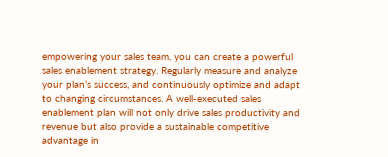empowering your sales team, you can create a powerful sales enablement strategy. Regularly measure and analyze your plan’s success, and continuously optimize and adapt to changing circumstances. A well-executed sales enablement plan will not only drive sales productivity and revenue but also provide a sustainable competitive advantage in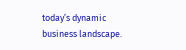today’s dynamic business landscape.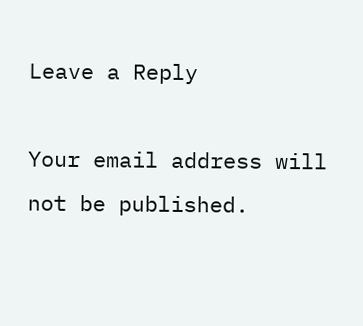Leave a Reply

Your email address will not be published.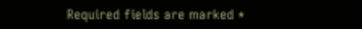Required fields are marked *